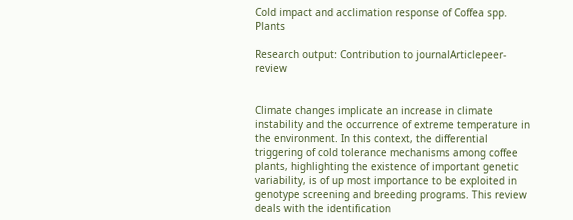Cold impact and acclimation response of Coffea spp. Plants

Research output: Contribution to journalArticlepeer-review


Climate changes implicate an increase in climate instability and the occurrence of extreme temperature in the environment. In this context, the differential triggering of cold tolerance mechanisms among coffee plants, highlighting the existence of important genetic variability, is of up most importance to be exploited in genotype screening and breeding programs. This review deals with the identification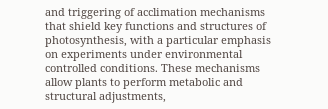and triggering of acclimation mechanisms that shield key functions and structures of photosynthesis, with a particular emphasis on experiments under environmental controlled conditions. These mechanisms allow plants to perform metabolic and structural adjustments,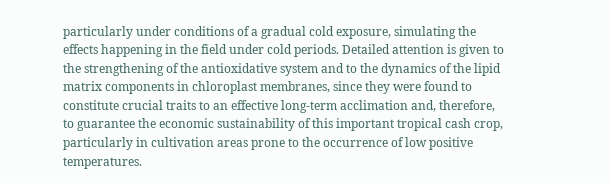particularly under conditions of a gradual cold exposure, simulating the effects happening in the field under cold periods. Detailed attention is given to the strengthening of the antioxidative system and to the dynamics of the lipid matrix components in chloroplast membranes, since they were found to constitute crucial traits to an effective long-term acclimation and, therefore, to guarantee the economic sustainability of this important tropical cash crop, particularly in cultivation areas prone to the occurrence of low positive temperatures.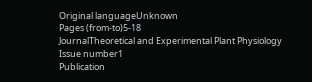Original languageUnknown
Pages (from-to)5-18
JournalTheoretical and Experimental Plant Physiology
Issue number1
Publication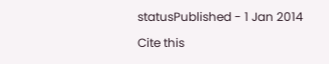statusPublished - 1 Jan 2014

Cite this